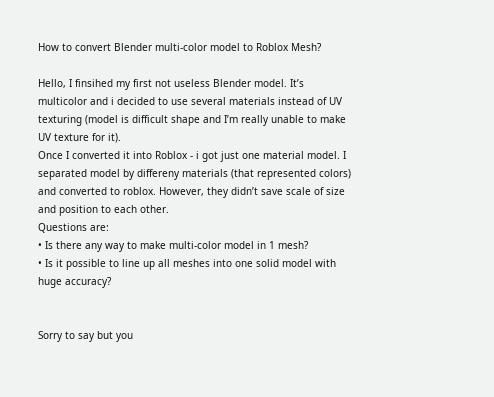How to convert Blender multi-color model to Roblox Mesh?

Hello, I finsihed my first not useless Blender model. It’s multicolor and i decided to use several materials instead of UV texturing (model is difficult shape and I’m really unable to make UV texture for it).
Once I converted it into Roblox - i got just one material model. I separated model by differeny materials (that represented colors) and converted to roblox. However, they didn’t save scale of size and position to each other.
Questions are:
• Is there any way to make multi-color model in 1 mesh?
• Is it possible to line up all meshes into one solid model with huge accuracy?


Sorry to say but you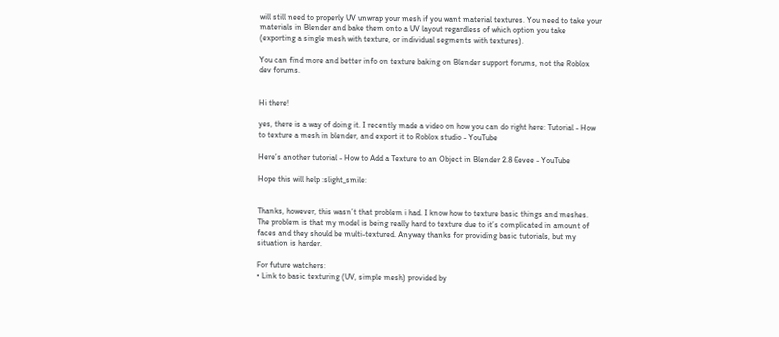will still need to properly UV unwrap your mesh if you want material textures. You need to take your materials in Blender and bake them onto a UV layout regardless of which option you take (exporting a single mesh with texture, or individual segments with textures).

You can find more and better info on texture baking on Blender support forums, not the Roblox dev forums.


Hi there!

yes, there is a way of doing it. I recently made a video on how you can do right here: Tutorial - How to texture a mesh in blender, and export it to Roblox studio - YouTube

Here’s another tutorial - How to Add a Texture to an Object in Blender 2.8 Eevee - YouTube

Hope this will help :slight_smile:


Thanks, however, this wasn’t that problem i had. I know how to texture basic things and meshes. The problem is that my model is being really hard to texture due to it’s complicated in amount of faces and they should be multi-textured. Anyway thanks for providing basic tutorials, but my situation is harder.

For future watchers:
• Link to basic texturing (UV, simple mesh) provided by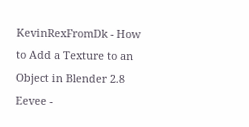KevinRexFromDk - How to Add a Texture to an Object in Blender 2.8 Eevee -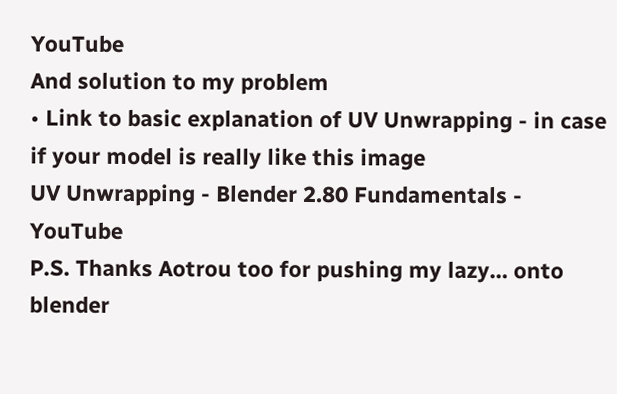YouTube
And solution to my problem
• Link to basic explanation of UV Unwrapping - in case if your model is really like this image
UV Unwrapping - Blender 2.80 Fundamentals - YouTube
P.S. Thanks Aotrou too for pushing my lazy… onto blender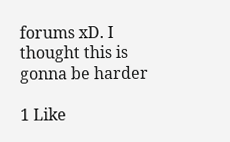forums xD. I thought this is gonna be harder

1 Like